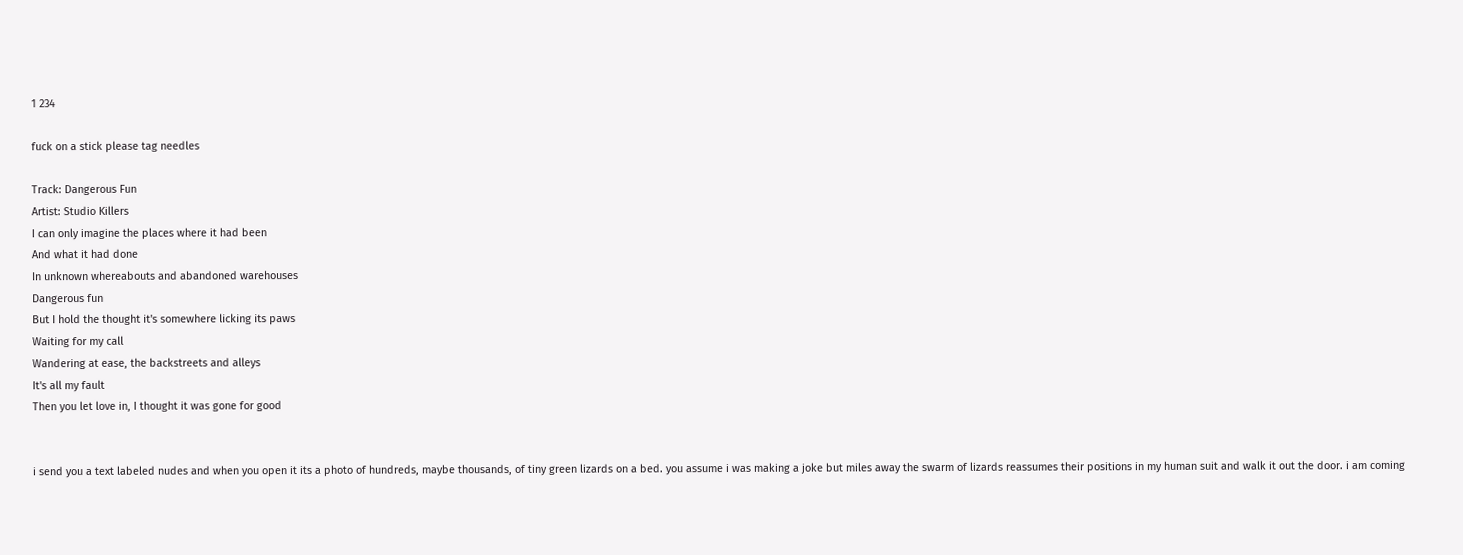1 234

fuck on a stick please tag needles

Track: Dangerous Fun
Artist: Studio Killers
I can only imagine the places where it had been
And what it had done
In unknown whereabouts and abandoned warehouses
Dangerous fun
But I hold the thought it's somewhere licking its paws
Waiting for my call
Wandering at ease, the backstreets and alleys
It's all my fault
Then you let love in, I thought it was gone for good


i send you a text labeled nudes and when you open it its a photo of hundreds, maybe thousands, of tiny green lizards on a bed. you assume i was making a joke but miles away the swarm of lizards reassumes their positions in my human suit and walk it out the door. i am coming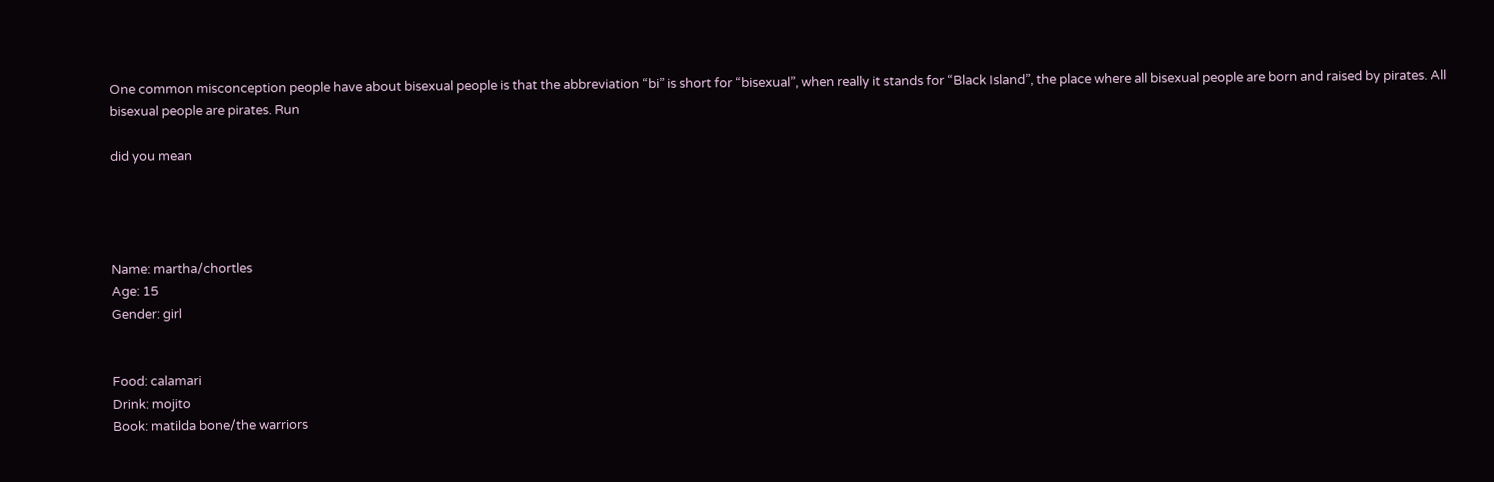One common misconception people have about bisexual people is that the abbreviation “bi” is short for “bisexual”, when really it stands for “Black Island”, the place where all bisexual people are born and raised by pirates. All bisexual people are pirates. Run

did you mean




Name: martha/chortles
Age: 15
Gender: girl


Food: calamari
Drink: mojito
Book: matilda bone/the warriors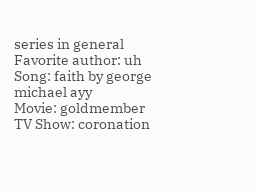series in general
Favorite author: uh
Song: faith by george michael ayy
Movie: goldmember
TV Show: coronation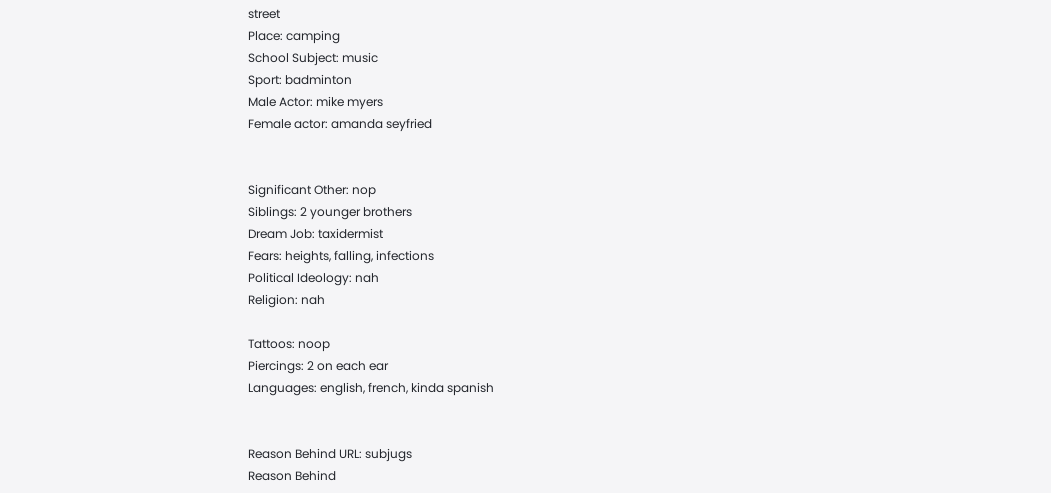street
Place: camping
School Subject: music
Sport: badminton
Male Actor: mike myers
Female actor: amanda seyfried


Significant Other: nop
Siblings: 2 younger brothers
Dream Job: taxidermist
Fears: heights, falling, infections
Political Ideology: nah
Religion: nah

Tattoos: noop
Piercings: 2 on each ear
Languages: english, french, kinda spanish


Reason Behind URL: subjugs
Reason Behind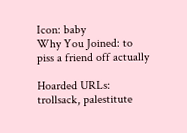Icon: baby
Why You Joined: to piss a friend off actually

Hoarded URLs: trollsack, palestitute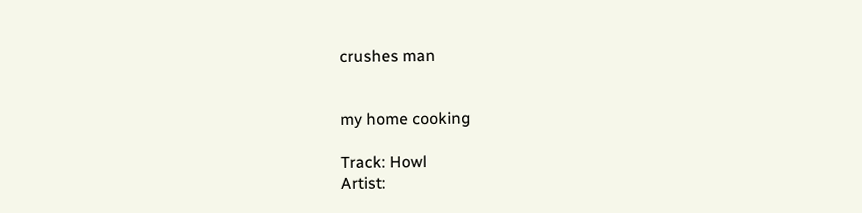crushes man


my home cooking

Track: Howl
Artist: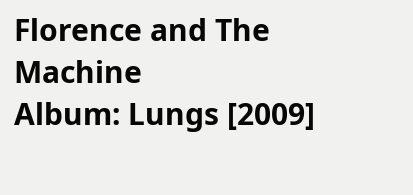Florence and The Machine
Album: Lungs [2009]